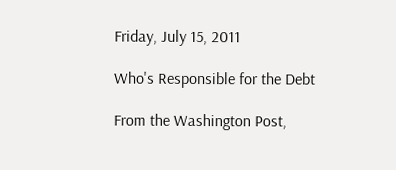Friday, July 15, 2011

Who's Responsible for the Debt

From the Washington Post,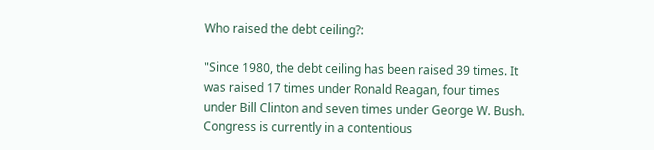Who raised the debt ceiling?:

"Since 1980, the debt ceiling has been raised 39 times. It was raised 17 times under Ronald Reagan, four times under Bill Clinton and seven times under George W. Bush. Congress is currently in a contentious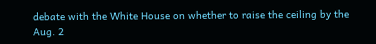debate with the White House on whether to raise the ceiling by the Aug. 2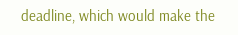deadline, which would make the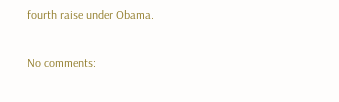fourth raise under Obama.

No comments: